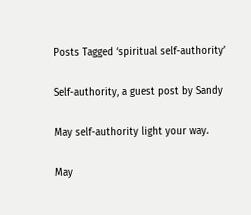Posts Tagged ‘spiritual self-authority’

Self-authority, a guest post by Sandy

May self-authority light your way.

May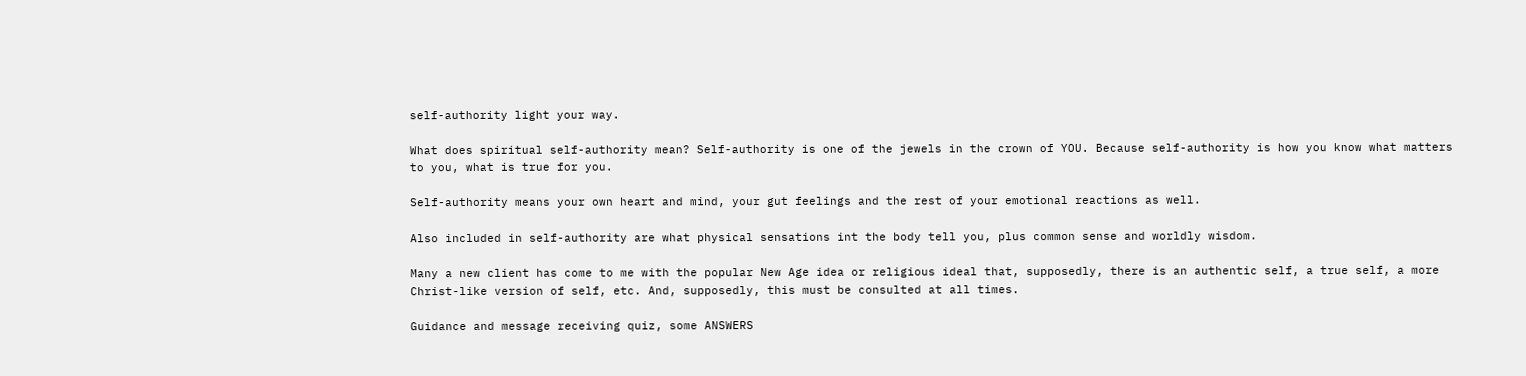self-authority light your way.

What does spiritual self-authority mean? Self-authority is one of the jewels in the crown of YOU. Because self-authority is how you know what matters to you, what is true for you.

Self-authority means your own heart and mind, your gut feelings and the rest of your emotional reactions as well.

Also included in self-authority are what physical sensations int the body tell you, plus common sense and worldly wisdom.

Many a new client has come to me with the popular New Age idea or religious ideal that, supposedly, there is an authentic self, a true self, a more Christ-like version of self, etc. And, supposedly, this must be consulted at all times.

Guidance and message receiving quiz, some ANSWERS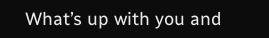What’s up with you and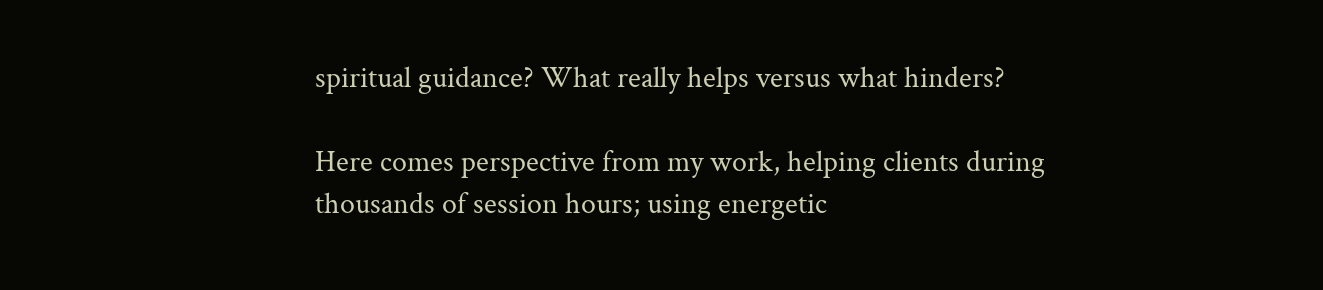spiritual guidance? What really helps versus what hinders?

Here comes perspective from my work, helping clients during thousands of session hours; using energetic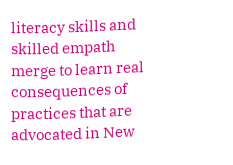literacy skills and skilled empath merge to learn real consequences of practices that are advocated in New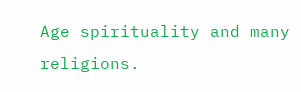Age spirituality and many religions.